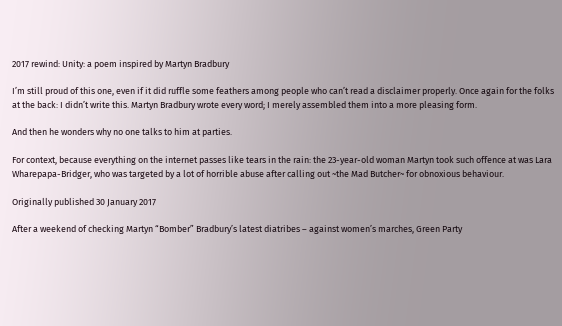2017 rewind: Unity: a poem inspired by Martyn Bradbury

I’m still proud of this one, even if it did ruffle some feathers among people who can’t read a disclaimer properly. Once again for the folks at the back: I didn’t write this. Martyn Bradbury wrote every word; I merely assembled them into a more pleasing form.

And then he wonders why no one talks to him at parties.

For context, because everything on the internet passes like tears in the rain: the 23-year-old woman Martyn took such offence at was Lara Wharepapa-Bridger, who was targeted by a lot of horrible abuse after calling out ~the Mad Butcher~ for obnoxious behaviour.

Originally published 30 January 2017

After a weekend of checking Martyn “Bomber” Bradbury’s latest diatribes – against women’s marches, Green Party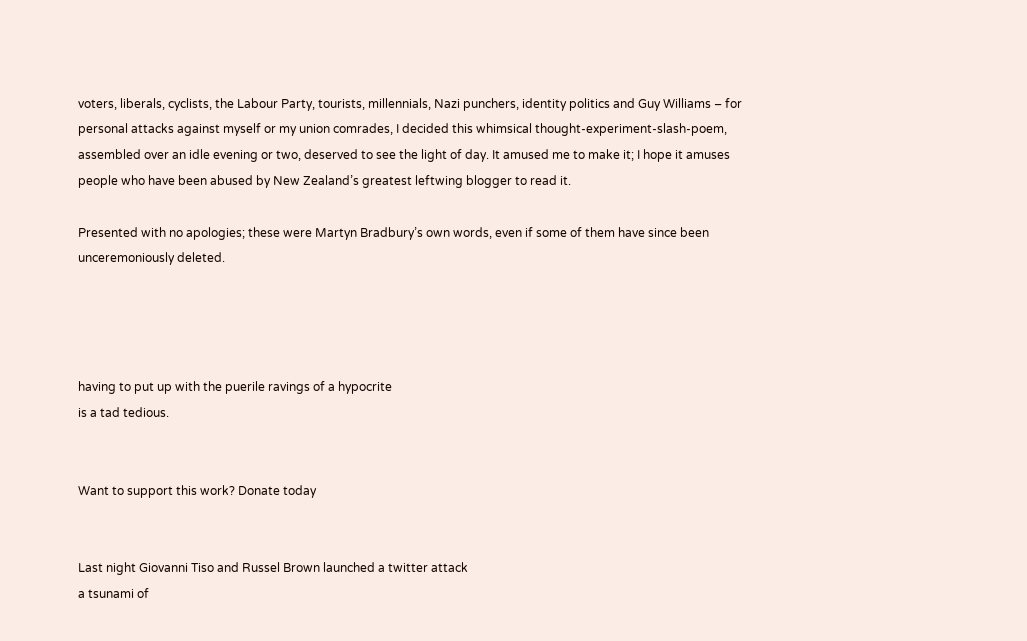voters, liberals, cyclists, the Labour Party, tourists, millennials, Nazi punchers, identity politics and Guy Williams – for personal attacks against myself or my union comrades, I decided this whimsical thought-experiment-slash-poem, assembled over an idle evening or two, deserved to see the light of day. It amused me to make it; I hope it amuses people who have been abused by New Zealand’s greatest leftwing blogger to read it.

Presented with no apologies; these were Martyn Bradbury’s own words, even if some of them have since been unceremoniously deleted.




having to put up with the puerile ravings of a hypocrite
is a tad tedious.


Want to support this work? Donate today


Last night Giovanni Tiso and Russel Brown launched a twitter attack
a tsunami of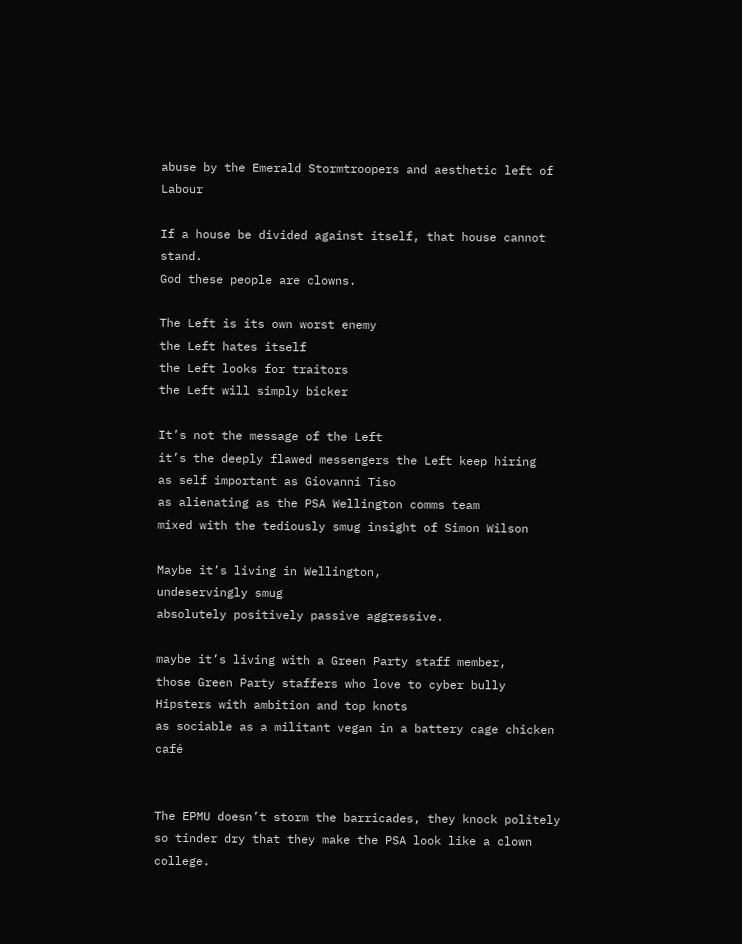abuse by the Emerald Stormtroopers and aesthetic left of Labour

If a house be divided against itself, that house cannot stand.
God these people are clowns.

The Left is its own worst enemy
the Left hates itself
the Left looks for traitors
the Left will simply bicker

It’s not the message of the Left
it’s the deeply flawed messengers the Left keep hiring
as self important as Giovanni Tiso
as alienating as the PSA Wellington comms team
mixed with the tediously smug insight of Simon Wilson

Maybe it’s living in Wellington,
undeservingly smug
absolutely positively passive aggressive.

maybe it’s living with a Green Party staff member,
those Green Party staffers who love to cyber bully
Hipsters with ambition and top knots
as sociable as a militant vegan in a battery cage chicken café


The EPMU doesn’t storm the barricades, they knock politely
so tinder dry that they make the PSA look like a clown college.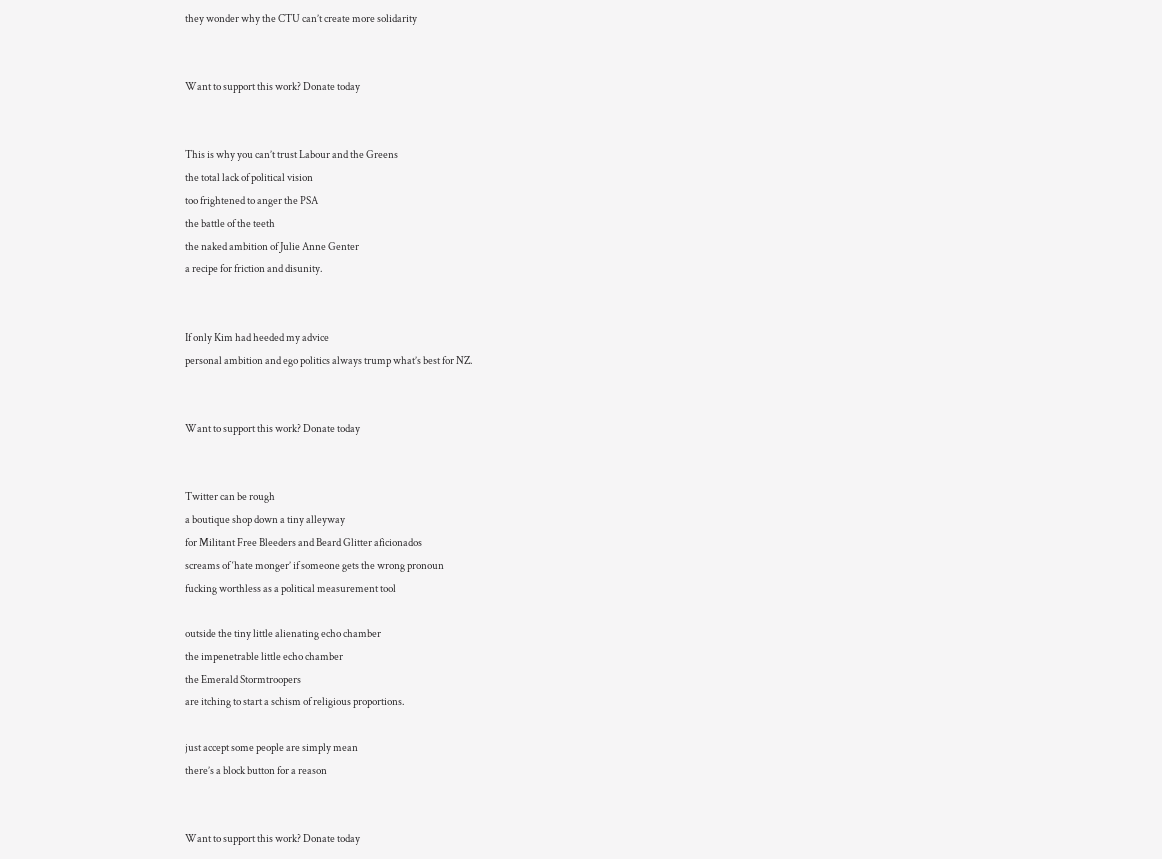they wonder why the CTU can’t create more solidarity


Want to support this work? Donate today


This is why you can’t trust Labour and the Greens
the total lack of political vision
too frightened to anger the PSA
the battle of the teeth
the naked ambition of Julie Anne Genter
a recipe for friction and disunity.


If only Kim had heeded my advice
personal ambition and ego politics always trump what’s best for NZ.


Want to support this work? Donate today


Twitter can be rough
a boutique shop down a tiny alleyway
for Militant Free Bleeders and Beard Glitter aficionados
screams of ‘hate monger’ if someone gets the wrong pronoun
fucking worthless as a political measurement tool

outside the tiny little alienating echo chamber
the impenetrable little echo chamber
the Emerald Stormtroopers
are itching to start a schism of religious proportions.

just accept some people are simply mean
there’s a block button for a reason


Want to support this work? Donate today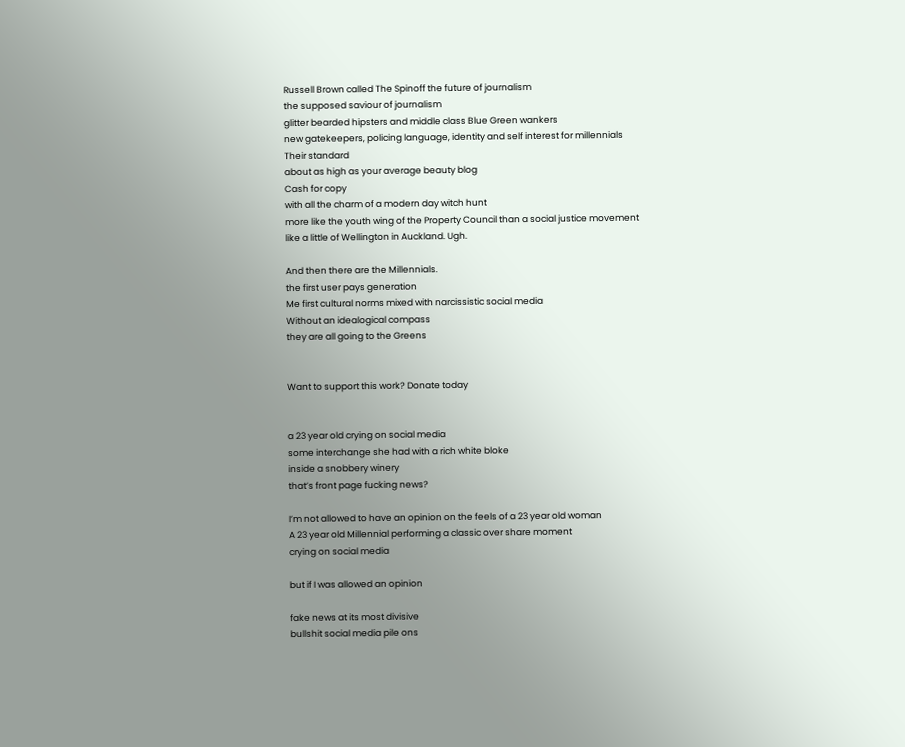Russell Brown called The Spinoff the future of journalism
the supposed saviour of journalism
glitter bearded hipsters and middle class Blue Green wankers
new gatekeepers, policing language, identity and self interest for millennials
Their standard
about as high as your average beauty blog
Cash for copy
with all the charm of a modern day witch hunt
more like the youth wing of the Property Council than a social justice movement
like a little of Wellington in Auckland. Ugh.

And then there are the Millennials.
the first user pays generation
Me first cultural norms mixed with narcissistic social media
Without an idealogical compass
they are all going to the Greens


Want to support this work? Donate today


a 23 year old crying on social media
some interchange she had with a rich white bloke
inside a snobbery winery
that’s front page fucking news?

I’m not allowed to have an opinion on the feels of a 23 year old woman
A 23 year old Millennial performing a classic over share moment
crying on social media

but if I was allowed an opinion

fake news at its most divisive
bullshit social media pile ons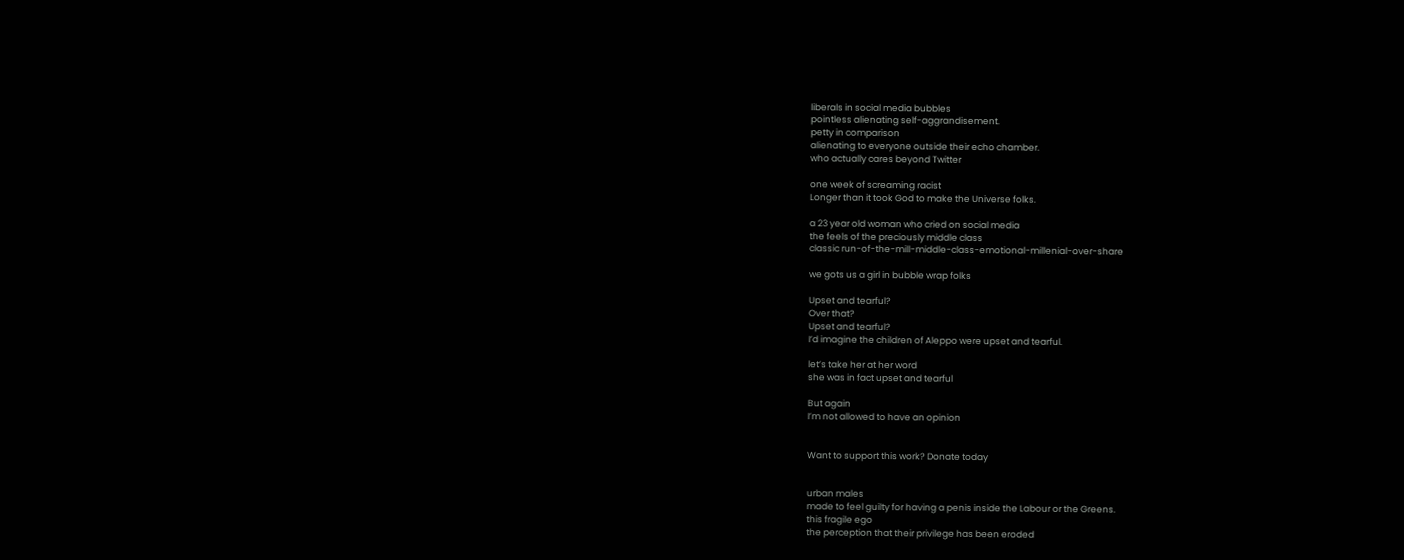liberals in social media bubbles
pointless alienating self-aggrandisement.
petty in comparison
alienating to everyone outside their echo chamber.
who actually cares beyond Twitter

one week of screaming racist
Longer than it took God to make the Universe folks.

a 23 year old woman who cried on social media
the feels of the preciously middle class
classic run-of-the-mill-middle-class-emotional-millenial-over-share

we gots us a girl in bubble wrap folks

Upset and tearful?
Over that?
Upset and tearful?
I’d imagine the children of Aleppo were upset and tearful.

let’s take her at her word
she was in fact upset and tearful

But again
I’m not allowed to have an opinion


Want to support this work? Donate today


urban males
made to feel guilty for having a penis inside the Labour or the Greens.
this fragile ego
the perception that their privilege has been eroded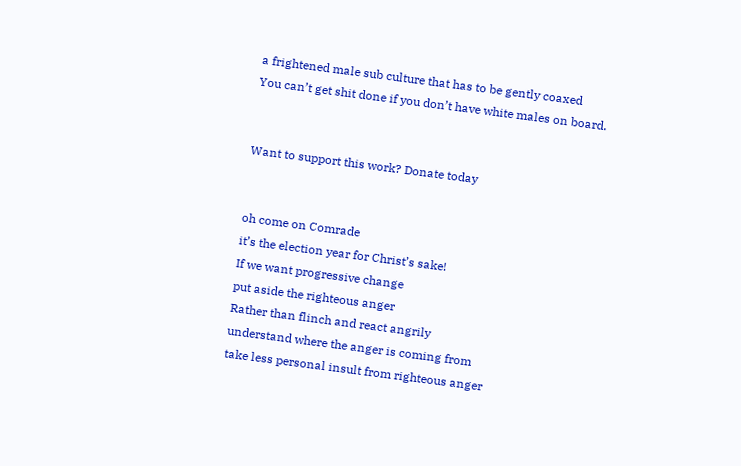a frightened male sub culture that has to be gently coaxed
You can’t get shit done if you don’t have white males on board.


Want to support this work? Donate today


oh come on Comrade
it’s the election year for Christ’s sake!
If we want progressive change
put aside the righteous anger
Rather than flinch and react angrily
understand where the anger is coming from
take less personal insult from righteous anger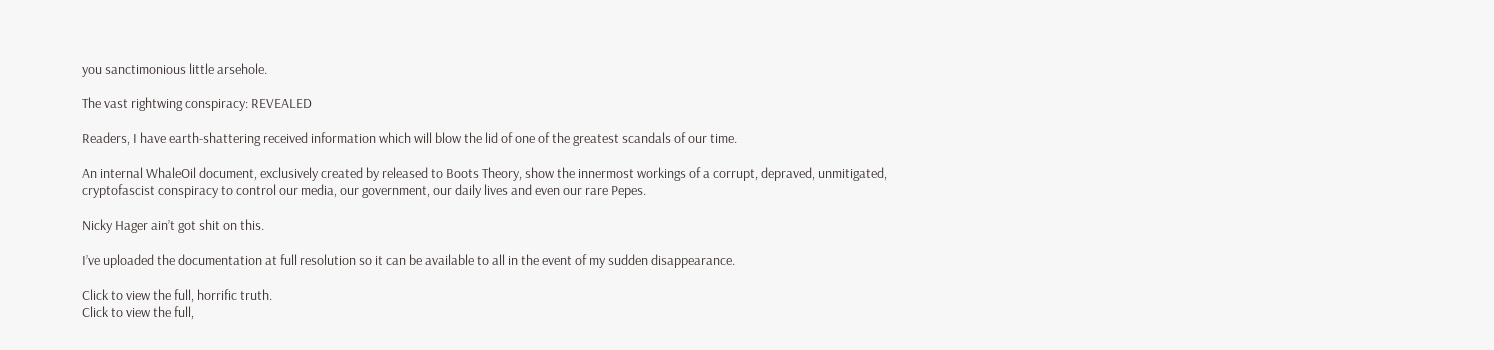you sanctimonious little arsehole.

The vast rightwing conspiracy: REVEALED

Readers, I have earth-shattering received information which will blow the lid of one of the greatest scandals of our time.

An internal WhaleOil document, exclusively created by released to Boots Theory, show the innermost workings of a corrupt, depraved, unmitigated, cryptofascist conspiracy to control our media, our government, our daily lives and even our rare Pepes.

Nicky Hager ain’t got shit on this.

I’ve uploaded the documentation at full resolution so it can be available to all in the event of my sudden disappearance.

Click to view the full, horrific truth.
Click to view the full,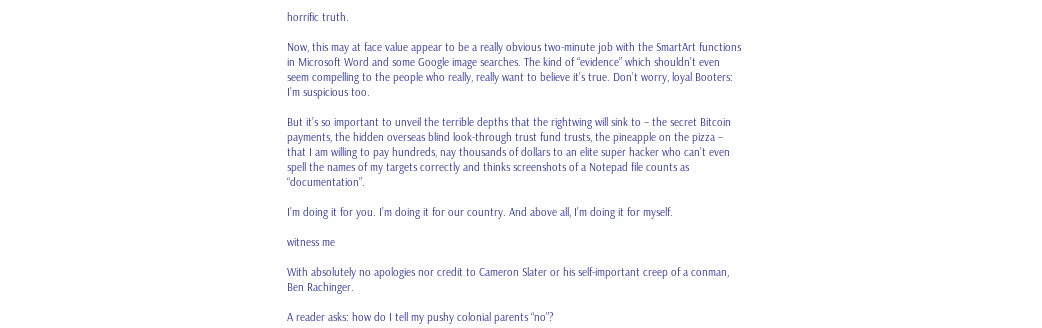horrific truth.

Now, this may at face value appear to be a really obvious two-minute job with the SmartArt functions in Microsoft Word and some Google image searches. The kind of “evidence” which shouldn’t even seem compelling to the people who really, really want to believe it’s true. Don’t worry, loyal Booters: I’m suspicious too.

But it’s so important to unveil the terrible depths that the rightwing will sink to – the secret Bitcoin payments, the hidden overseas blind look-through trust fund trusts, the pineapple on the pizza – that I am willing to pay hundreds, nay thousands of dollars to an elite super hacker who can’t even spell the names of my targets correctly and thinks screenshots of a Notepad file counts as “documentation”.

I’m doing it for you. I’m doing it for our country. And above all, I’m doing it for myself.

witness me

With absolutely no apologies nor credit to Cameron Slater or his self-important creep of a conman, Ben Rachinger.

A reader asks: how do I tell my pushy colonial parents “no”?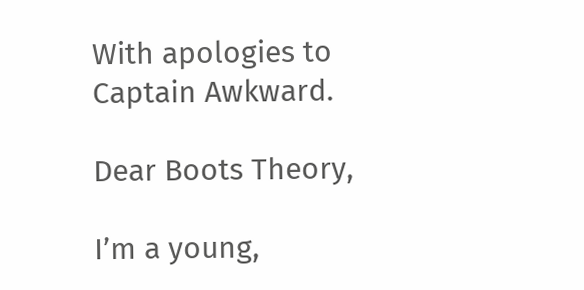With apologies to Captain Awkward.

Dear Boots Theory,

I’m a young,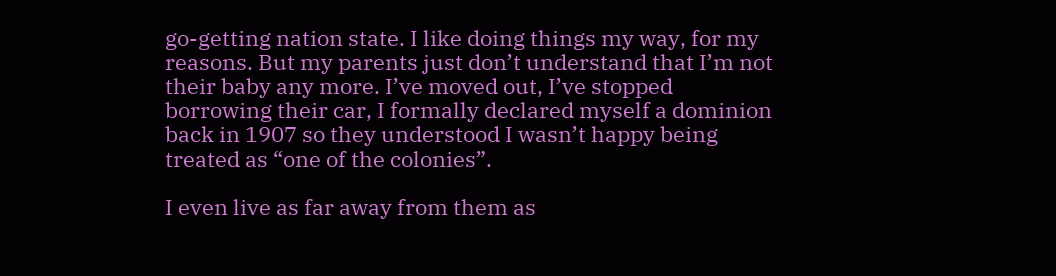go-getting nation state. I like doing things my way, for my reasons. But my parents just don’t understand that I’m not their baby any more. I’ve moved out, I’ve stopped borrowing their car, I formally declared myself a dominion back in 1907 so they understood I wasn’t happy being treated as “one of the colonies”.

I even live as far away from them as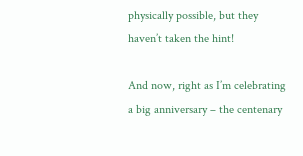physically possible, but they haven’t taken the hint!

And now, right as I’m celebrating a big anniversary – the centenary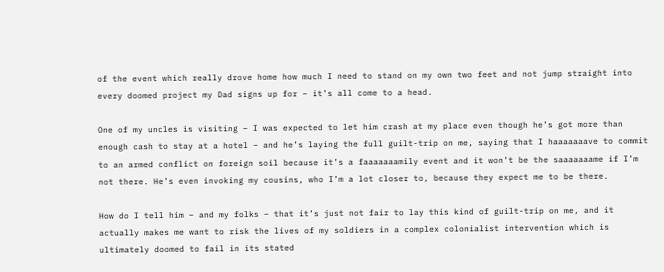of the event which really drove home how much I need to stand on my own two feet and not jump straight into every doomed project my Dad signs up for – it’s all come to a head.

One of my uncles is visiting – I was expected to let him crash at my place even though he’s got more than enough cash to stay at a hotel – and he’s laying the full guilt-trip on me, saying that I haaaaaaave to commit to an armed conflict on foreign soil because it’s a faaaaaaamily event and it won’t be the saaaaaaame if I’m not there. He’s even invoking my cousins, who I’m a lot closer to, because they expect me to be there.

How do I tell him – and my folks – that it’s just not fair to lay this kind of guilt-trip on me, and it actually makes me want to risk the lives of my soldiers in a complex colonialist intervention which is ultimately doomed to fail in its stated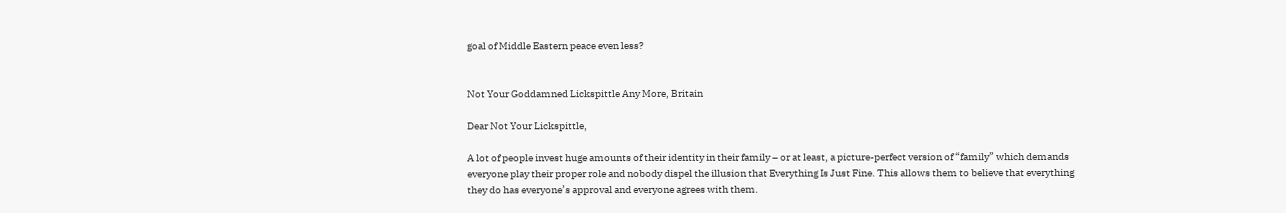goal of Middle Eastern peace even less?


Not Your Goddamned Lickspittle Any More, Britain

Dear Not Your Lickspittle,

A lot of people invest huge amounts of their identity in their family – or at least, a picture-perfect version of “family” which demands everyone play their proper role and nobody dispel the illusion that Everything Is Just Fine. This allows them to believe that everything they do has everyone’s approval and everyone agrees with them.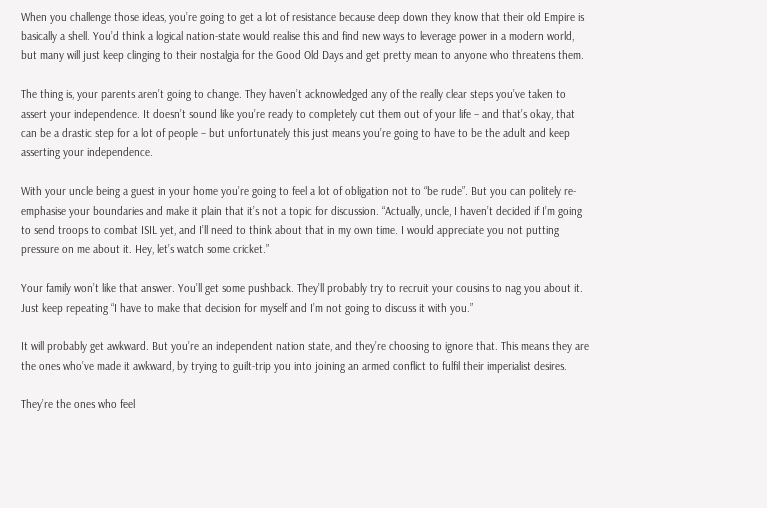When you challenge those ideas, you’re going to get a lot of resistance because deep down they know that their old Empire is basically a shell. You’d think a logical nation-state would realise this and find new ways to leverage power in a modern world, but many will just keep clinging to their nostalgia for the Good Old Days and get pretty mean to anyone who threatens them.

The thing is, your parents aren’t going to change. They haven’t acknowledged any of the really clear steps you’ve taken to assert your independence. It doesn’t sound like you’re ready to completely cut them out of your life – and that’s okay, that can be a drastic step for a lot of people – but unfortunately this just means you’re going to have to be the adult and keep asserting your independence.

With your uncle being a guest in your home you’re going to feel a lot of obligation not to “be rude”. But you can politely re-emphasise your boundaries and make it plain that it’s not a topic for discussion. “Actually, uncle, I haven’t decided if I’m going to send troops to combat ISIL yet, and I’ll need to think about that in my own time. I would appreciate you not putting pressure on me about it. Hey, let’s watch some cricket.”

Your family won’t like that answer. You’ll get some pushback. They’ll probably try to recruit your cousins to nag you about it. Just keep repeating “I have to make that decision for myself and I’m not going to discuss it with you.”

It will probably get awkward. But you’re an independent nation state, and they’re choosing to ignore that. This means they are the ones who’ve made it awkward, by trying to guilt-trip you into joining an armed conflict to fulfil their imperialist desires.

They’re the ones who feel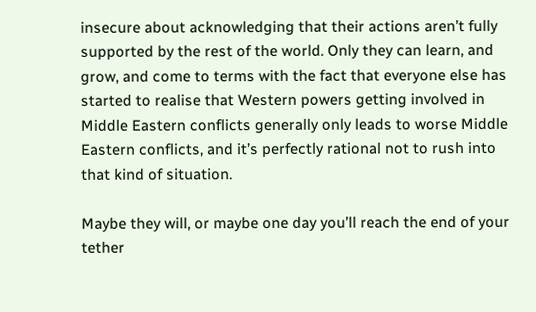insecure about acknowledging that their actions aren’t fully supported by the rest of the world. Only they can learn, and grow, and come to terms with the fact that everyone else has started to realise that Western powers getting involved in Middle Eastern conflicts generally only leads to worse Middle Eastern conflicts, and it’s perfectly rational not to rush into that kind of situation.

Maybe they will, or maybe one day you’ll reach the end of your tether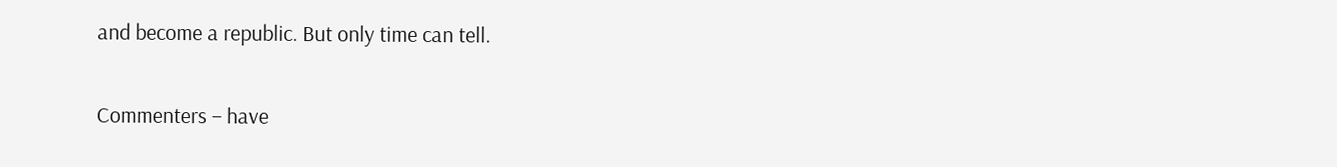and become a republic. But only time can tell.

Commenters – have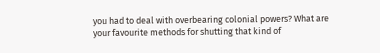you had to deal with overbearing colonial powers? What are your favourite methods for shutting that kind of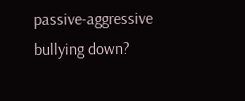passive-aggressive bullying down?